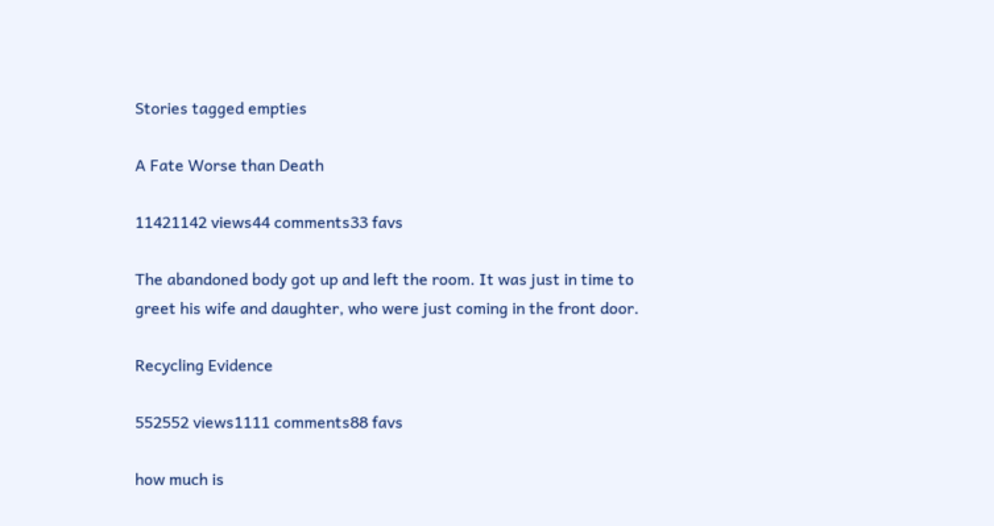Stories tagged empties

A Fate Worse than Death

11421142 views44 comments33 favs

The abandoned body got up and left the room. It was just in time to greet his wife and daughter, who were just coming in the front door.

Recycling Evidence

552552 views1111 comments88 favs

how much is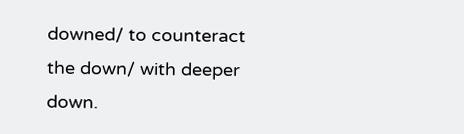downed/ to counteract the down/ with deeper down.